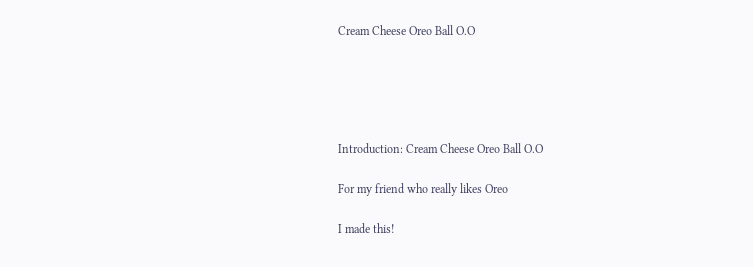Cream Cheese Oreo Ball O.O





Introduction: Cream Cheese Oreo Ball O.O

For my friend who really likes Oreo

I made this!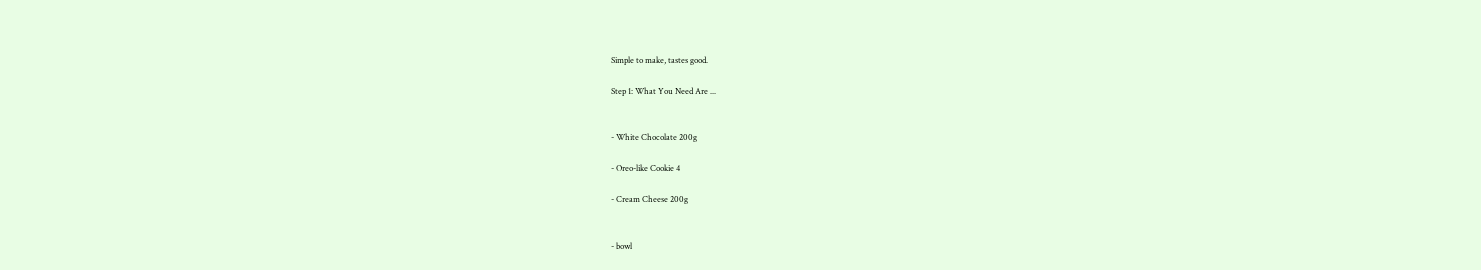Simple to make, tastes good.

Step 1: What You Need Are ...


- White Chocolate 200g

- Oreo-like Cookie 4

- Cream Cheese 200g


- bowl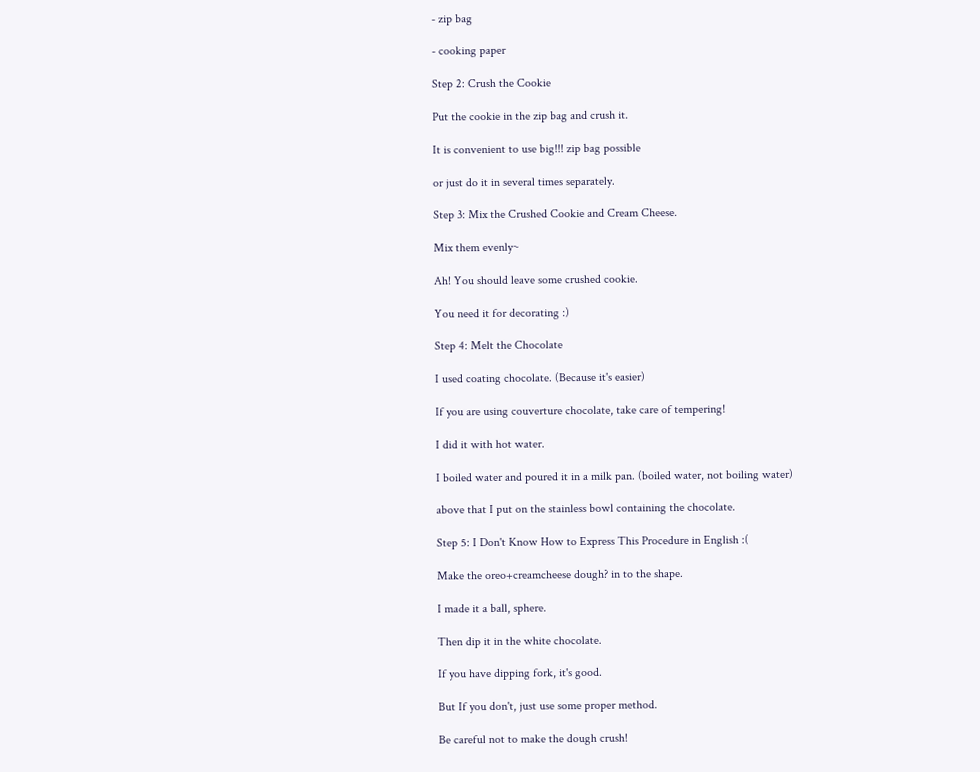- zip bag

- cooking paper

Step 2: Crush the Cookie

Put the cookie in the zip bag and crush it.

It is convenient to use big!!! zip bag possible

or just do it in several times separately.

Step 3: Mix the Crushed Cookie and Cream Cheese.

Mix them evenly~

Ah! You should leave some crushed cookie.

You need it for decorating :)

Step 4: Melt the Chocolate

I used coating chocolate. (Because it's easier)

If you are using couverture chocolate, take care of tempering!

I did it with hot water.

I boiled water and poured it in a milk pan. (boiled water, not boiling water)

above that I put on the stainless bowl containing the chocolate.

Step 5: I Don't Know How to Express This Procedure in English :(

Make the oreo+creamcheese dough? in to the shape.

I made it a ball, sphere.

Then dip it in the white chocolate.

If you have dipping fork, it's good.

But If you don't, just use some proper method.

Be careful not to make the dough crush!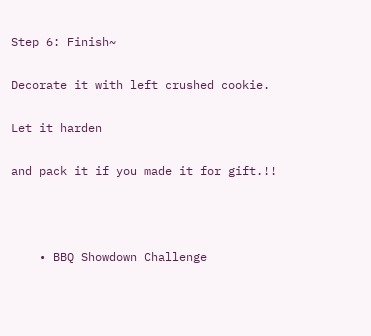Step 6: Finish~

Decorate it with left crushed cookie.

Let it harden

and pack it if you made it for gift.!!



    • BBQ Showdown Challenge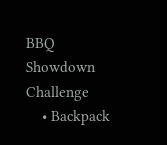BBQ Showdown Challenge
    • Backpack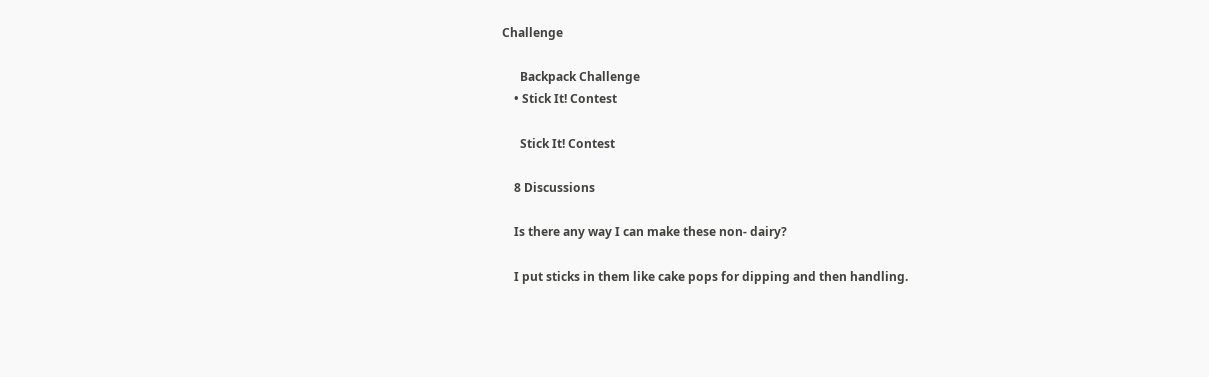Challenge

      Backpack Challenge
    • Stick It! Contest

      Stick It! Contest

    8 Discussions

    Is there any way I can make these non- dairy?

    I put sticks in them like cake pops for dipping and then handling.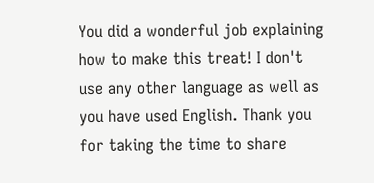You did a wonderful job explaining how to make this treat! I don't use any other language as well as you have used English. Thank you for taking the time to share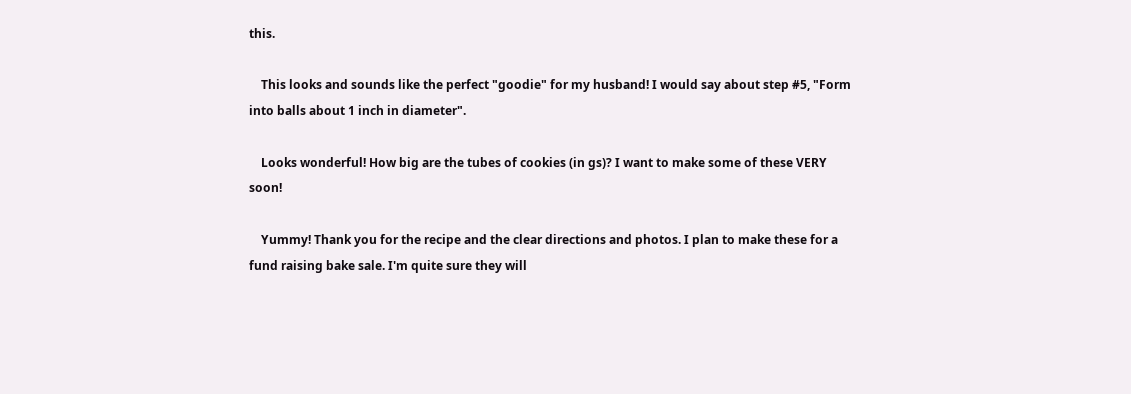this.

    This looks and sounds like the perfect "goodie" for my husband! I would say about step #5, "Form into balls about 1 inch in diameter".

    Looks wonderful! How big are the tubes of cookies (in gs)? I want to make some of these VERY soon!

    Yummy! Thank you for the recipe and the clear directions and photos. I plan to make these for a fund raising bake sale. I'm quite sure they will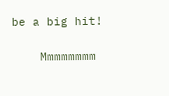be a big hit!

    Mmmmmmmm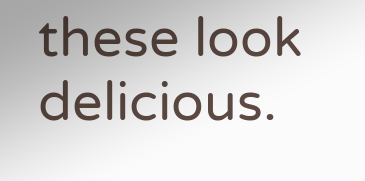these look delicious.